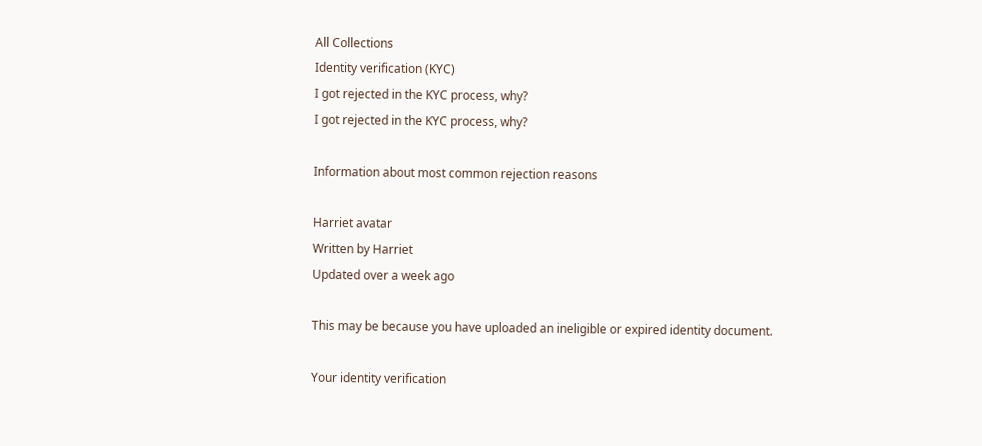All Collections
Identity verification (KYC)
I got rejected in the KYC process, why?
I got rejected in the KYC process, why?

Information about most common rejection reasons

Harriet avatar
Written by Harriet
Updated over a week ago

This may be because you have uploaded an ineligible or expired identity document.

Your identity verification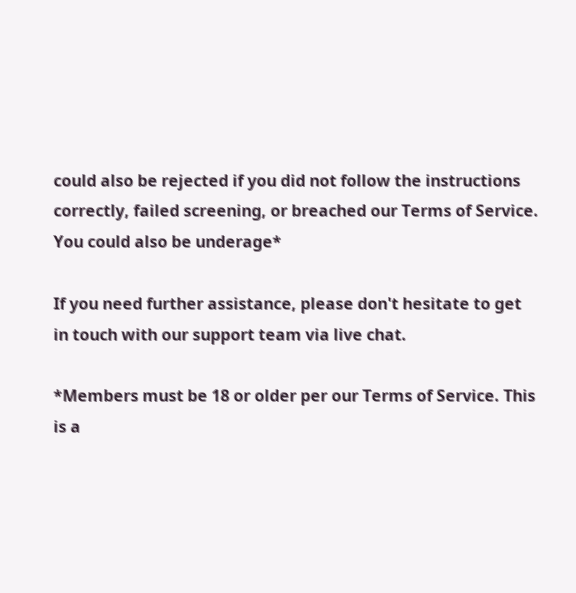could also be rejected if you did not follow the instructions correctly, failed screening, or breached our Terms of Service. You could also be underage*

If you need further assistance, please don't hesitate to get in touch with our support team via live chat.

*Members must be 18 or older per our Terms of Service. This is a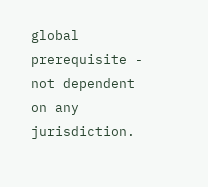global prerequisite - not dependent on any jurisdiction.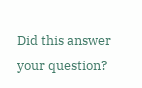Did this answer your question?